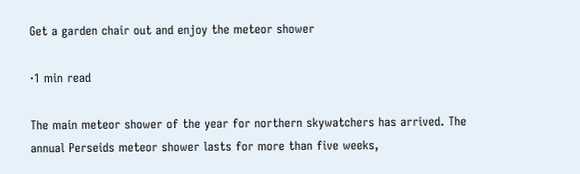Get a garden chair out and enjoy the meteor shower

·1 min read

The main meteor shower of the year for northern skywatchers has arrived. The annual Perseids meteor shower lasts for more than five weeks,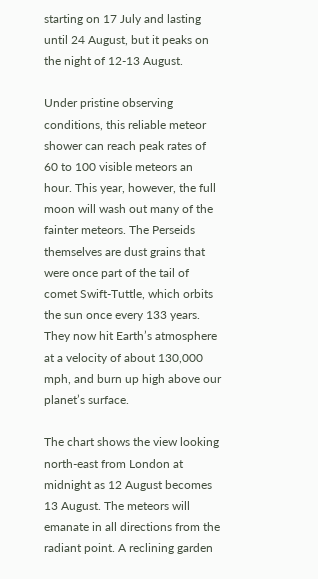starting on 17 July and lasting until 24 August, but it peaks on the night of 12-13 August.

Under pristine observing conditions, this reliable meteor shower can reach peak rates of 60 to 100 visible meteors an hour. This year, however, the full moon will wash out many of the fainter meteors. The Perseids themselves are dust grains that were once part of the tail of comet Swift-Tuttle, which orbits the sun once every 133 years. They now hit Earth’s atmosphere at a velocity of about 130,000 mph, and burn up high above our planet’s surface.

The chart shows the view looking north-east from London at midnight as 12 August becomes 13 August. The meteors will emanate in all directions from the radiant point. A reclining garden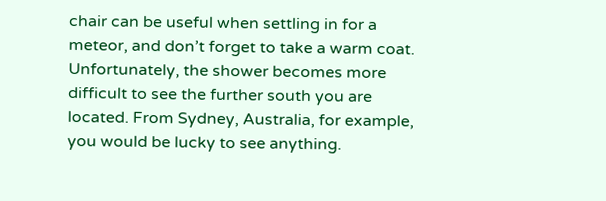chair can be useful when settling in for a meteor, and don’t forget to take a warm coat. Unfortunately, the shower becomes more difficult to see the further south you are located. From Sydney, Australia, for example, you would be lucky to see anything.